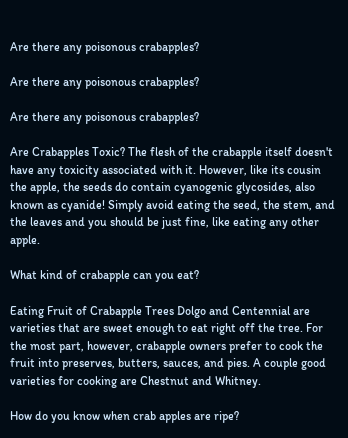Are there any poisonous crabapples?

Are there any poisonous crabapples?

Are there any poisonous crabapples?

Are Crabapples Toxic? The flesh of the crabapple itself doesn't have any toxicity associated with it. However, like its cousin the apple, the seeds do contain cyanogenic glycosides, also known as cyanide! Simply avoid eating the seed, the stem, and the leaves and you should be just fine, like eating any other apple.

What kind of crabapple can you eat?

Eating Fruit of Crabapple Trees Dolgo and Centennial are varieties that are sweet enough to eat right off the tree. For the most part, however, crabapple owners prefer to cook the fruit into preserves, butters, sauces, and pies. A couple good varieties for cooking are Chestnut and Whitney.

How do you know when crab apples are ripe?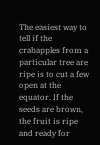The easiest way to tell if the crabapples from a particular tree are ripe is to cut a few open at the equator. If the seeds are brown, the fruit is ripe and ready for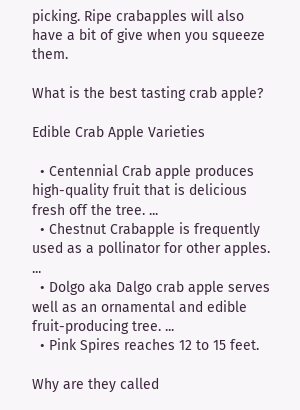picking. Ripe crabapples will also have a bit of give when you squeeze them.

What is the best tasting crab apple?

Edible Crab Apple Varieties

  • Centennial Crab apple produces high-quality fruit that is delicious fresh off the tree. ...
  • Chestnut Crabapple is frequently used as a pollinator for other apples. ...
  • Dolgo aka Dalgo crab apple serves well as an ornamental and edible fruit-producing tree. ...
  • Pink Spires reaches 12 to 15 feet.

Why are they called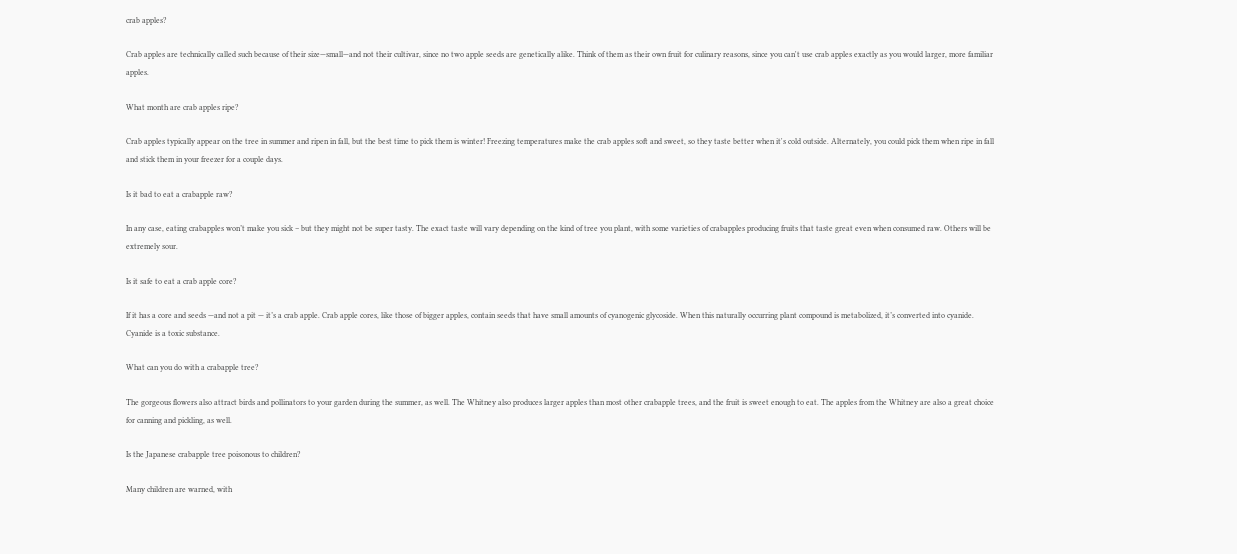crab apples?

Crab apples are technically called such because of their size—small—and not their cultivar, since no two apple seeds are genetically alike. Think of them as their own fruit for culinary reasons, since you can't use crab apples exactly as you would larger, more familiar apples.

What month are crab apples ripe?

Crab apples typically appear on the tree in summer and ripen in fall, but the best time to pick them is winter! Freezing temperatures make the crab apples soft and sweet, so they taste better when it's cold outside. Alternately, you could pick them when ripe in fall and stick them in your freezer for a couple days.

Is it bad to eat a crabapple raw?

In any case, eating crabapples won’t make you sick – but they might not be super tasty. The exact taste will vary depending on the kind of tree you plant, with some varieties of crabapples producing fruits that taste great even when consumed raw. Others will be extremely sour.

Is it safe to eat a crab apple core?

If it has a core and seeds —and not a pit — it’s a crab apple. Crab apple cores, like those of bigger apples, contain seeds that have small amounts of cyanogenic glycoside. When this naturally occurring plant compound is metabolized, it’s converted into cyanide. Cyanide is a toxic substance.

What can you do with a crabapple tree?

The gorgeous flowers also attract birds and pollinators to your garden during the summer, as well. The Whitney also produces larger apples than most other crabapple trees, and the fruit is sweet enough to eat. The apples from the Whitney are also a great choice for canning and pickling, as well.

Is the Japanese crabapple tree poisonous to children?

Many children are warned, with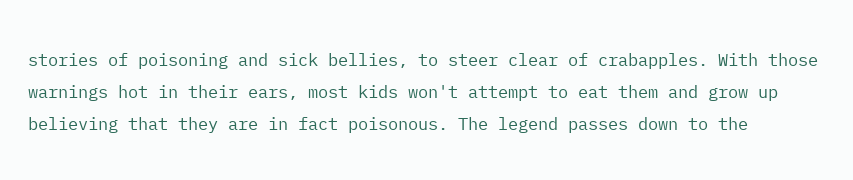stories of poisoning and sick bellies, to steer clear of crabapples. With those warnings hot in their ears, most kids won't attempt to eat them and grow up believing that they are in fact poisonous. The legend passes down to the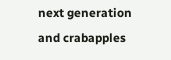next generation and crabapples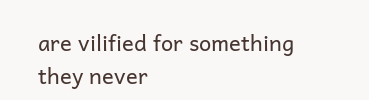are vilified for something they never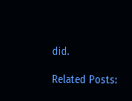did.

Related Posts: